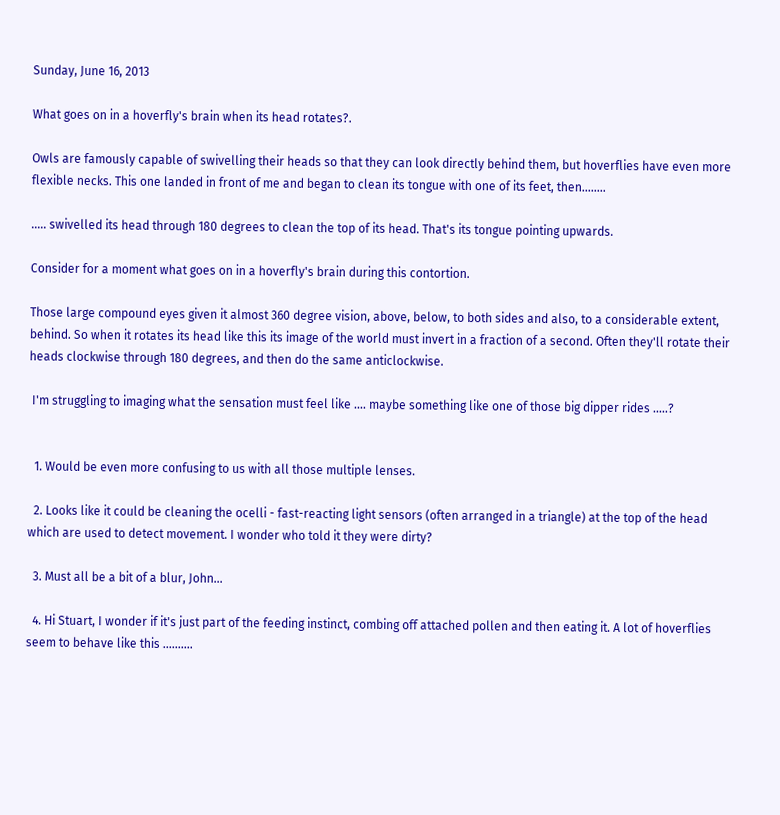Sunday, June 16, 2013

What goes on in a hoverfly's brain when its head rotates?.

Owls are famously capable of swivelling their heads so that they can look directly behind them, but hoverflies have even more flexible necks. This one landed in front of me and began to clean its tongue with one of its feet, then........

..... swivelled its head through 180 degrees to clean the top of its head. That's its tongue pointing upwards.

Consider for a moment what goes on in a hoverfly's brain during this contortion.

Those large compound eyes given it almost 360 degree vision, above, below, to both sides and also, to a considerable extent, behind. So when it rotates its head like this its image of the world must invert in a fraction of a second. Often they'll rotate their heads clockwise through 180 degrees, and then do the same anticlockwise.

 I'm struggling to imaging what the sensation must feel like .... maybe something like one of those big dipper rides .....?


  1. Would be even more confusing to us with all those multiple lenses.

  2. Looks like it could be cleaning the ocelli - fast-reacting light sensors (often arranged in a triangle) at the top of the head which are used to detect movement. I wonder who told it they were dirty?

  3. Must all be a bit of a blur, John...

  4. Hi Stuart, I wonder if it's just part of the feeding instinct, combing off attached pollen and then eating it. A lot of hoverflies seem to behave like this ..........